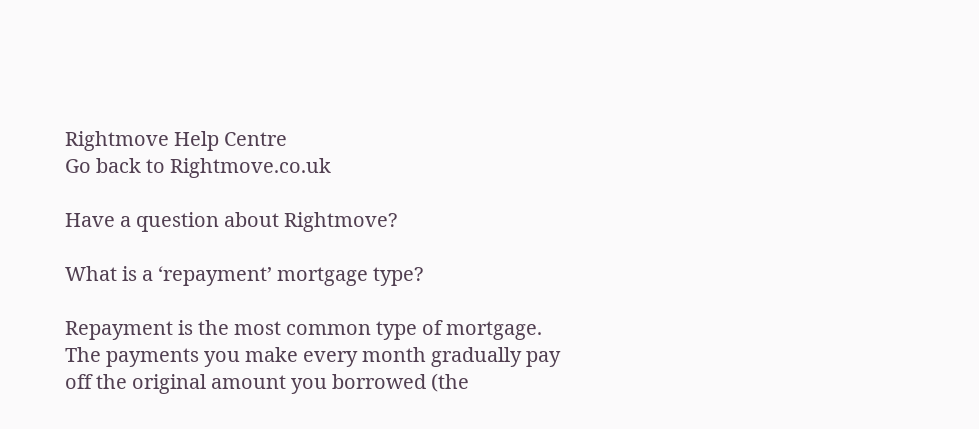Rightmove Help Centre
Go back to Rightmove.co.uk

Have a question about Rightmove?

What is a ‘repayment’ mortgage type?

Repayment is the most common type of mortgage. The payments you make every month gradually pay off the original amount you borrowed (the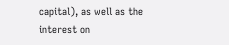capital), as well as the interest on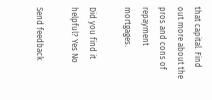that capital. Find out more about the pros and cons of repayment mortgages.

Did you find it helpful? Yes No

Send feedback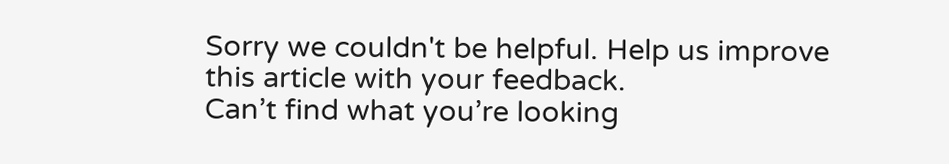Sorry we couldn't be helpful. Help us improve this article with your feedback.
Can’t find what you’re looking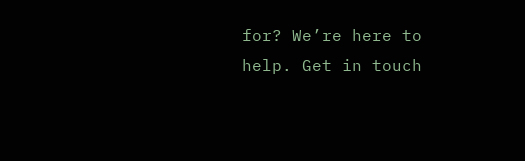for? We’re here to help. Get in touch